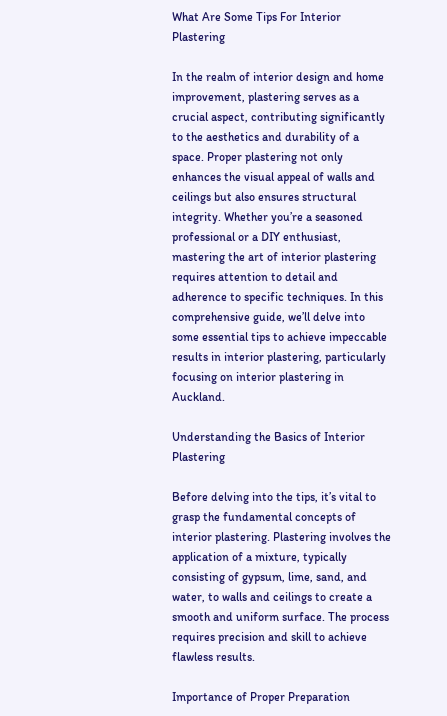What Are Some Tips For Interior Plastering

In the realm of interior design and home improvement, plastering serves as a crucial aspect, contributing significantly to the aesthetics and durability of a space. Proper plastering not only enhances the visual appeal of walls and ceilings but also ensures structural integrity. Whether you’re a seasoned professional or a DIY enthusiast, mastering the art of interior plastering requires attention to detail and adherence to specific techniques. In this comprehensive guide, we’ll delve into some essential tips to achieve impeccable results in interior plastering, particularly focusing on interior plastering in Auckland.

Understanding the Basics of Interior Plastering

Before delving into the tips, it’s vital to grasp the fundamental concepts of interior plastering. Plastering involves the application of a mixture, typically consisting of gypsum, lime, sand, and water, to walls and ceilings to create a smooth and uniform surface. The process requires precision and skill to achieve flawless results.

Importance of Proper Preparation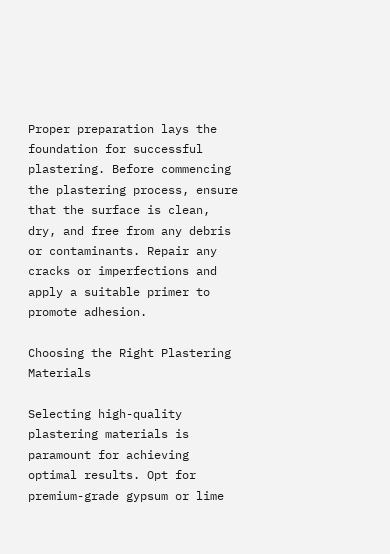Proper preparation lays the foundation for successful plastering. Before commencing the plastering process, ensure that the surface is clean, dry, and free from any debris or contaminants. Repair any cracks or imperfections and apply a suitable primer to promote adhesion.

Choosing the Right Plastering Materials

Selecting high-quality plastering materials is paramount for achieving optimal results. Opt for premium-grade gypsum or lime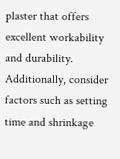plaster that offers excellent workability and durability. Additionally, consider factors such as setting time and shrinkage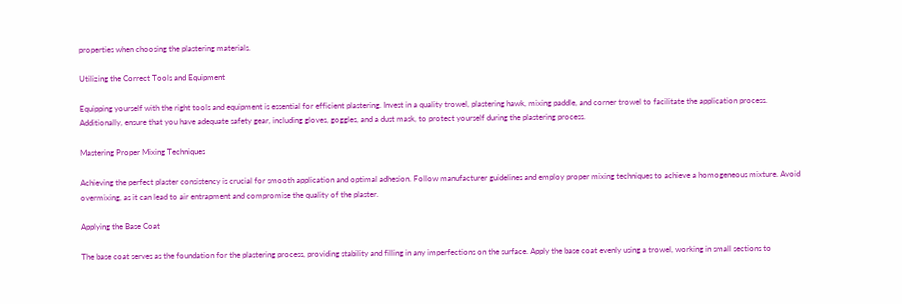properties when choosing the plastering materials.

Utilizing the Correct Tools and Equipment

Equipping yourself with the right tools and equipment is essential for efficient plastering. Invest in a quality trowel, plastering hawk, mixing paddle, and corner trowel to facilitate the application process. Additionally, ensure that you have adequate safety gear, including gloves, goggles, and a dust mask, to protect yourself during the plastering process.

Mastering Proper Mixing Techniques

Achieving the perfect plaster consistency is crucial for smooth application and optimal adhesion. Follow manufacturer guidelines and employ proper mixing techniques to achieve a homogeneous mixture. Avoid overmixing, as it can lead to air entrapment and compromise the quality of the plaster.

Applying the Base Coat

The base coat serves as the foundation for the plastering process, providing stability and filling in any imperfections on the surface. Apply the base coat evenly using a trowel, working in small sections to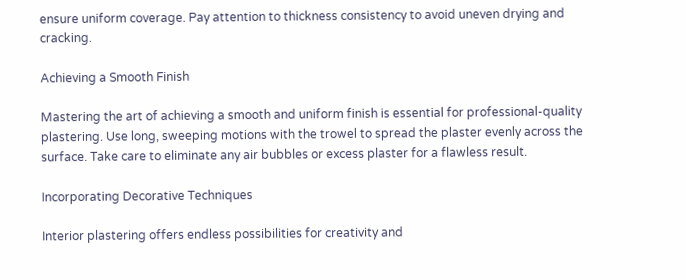ensure uniform coverage. Pay attention to thickness consistency to avoid uneven drying and cracking.

Achieving a Smooth Finish

Mastering the art of achieving a smooth and uniform finish is essential for professional-quality plastering. Use long, sweeping motions with the trowel to spread the plaster evenly across the surface. Take care to eliminate any air bubbles or excess plaster for a flawless result.

Incorporating Decorative Techniques

Interior plastering offers endless possibilities for creativity and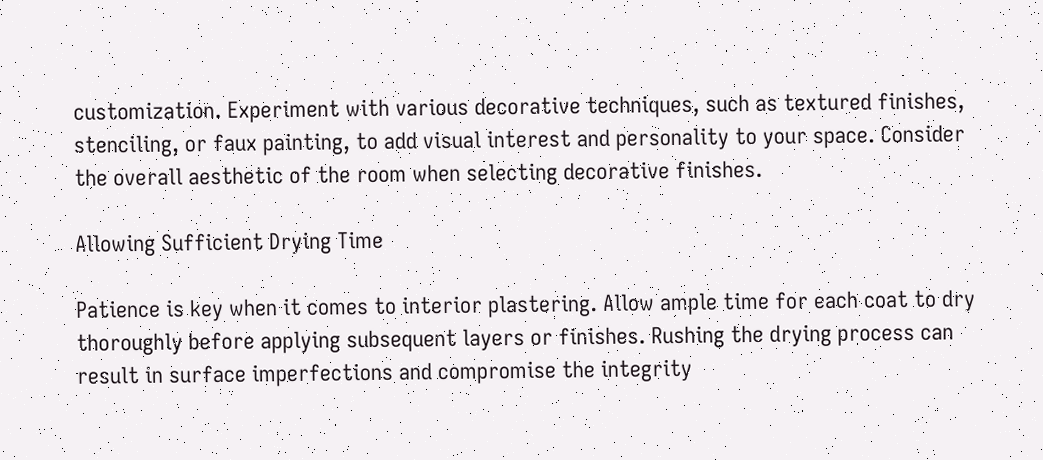customization. Experiment with various decorative techniques, such as textured finishes, stenciling, or faux painting, to add visual interest and personality to your space. Consider the overall aesthetic of the room when selecting decorative finishes.

Allowing Sufficient Drying Time

Patience is key when it comes to interior plastering. Allow ample time for each coat to dry thoroughly before applying subsequent layers or finishes. Rushing the drying process can result in surface imperfections and compromise the integrity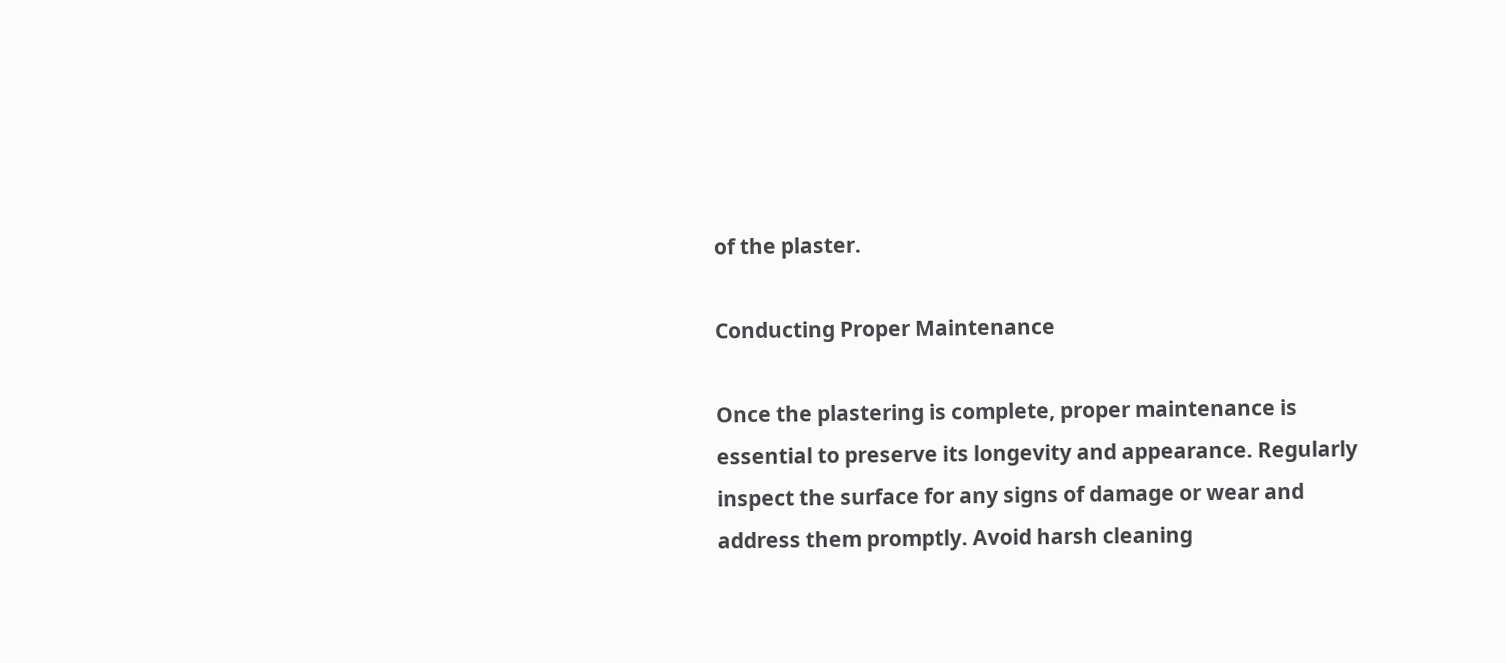of the plaster.

Conducting Proper Maintenance

Once the plastering is complete, proper maintenance is essential to preserve its longevity and appearance. Regularly inspect the surface for any signs of damage or wear and address them promptly. Avoid harsh cleaning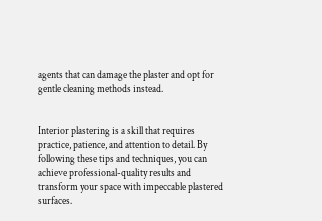agents that can damage the plaster and opt for gentle cleaning methods instead.


Interior plastering is a skill that requires practice, patience, and attention to detail. By following these tips and techniques, you can achieve professional-quality results and transform your space with impeccable plastered surfaces.